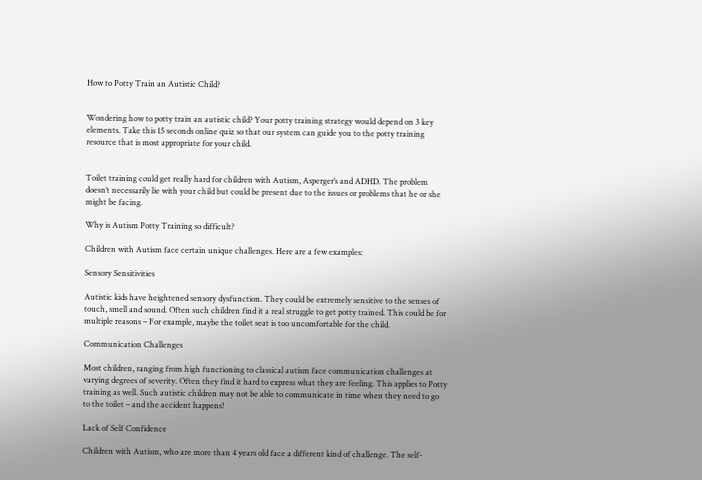How to Potty Train an Autistic Child?


Wondering how to potty train an autistic child? Your potty training strategy would depend on 3 key elements. Take this 15 seconds online quiz so that our system can guide you to the potty training resource that is most appropriate for your child.


Toilet training could get really hard for children with Autism, Asperger’s and ADHD. The problem doesn’t necessarily lie with your child but could be present due to the issues or problems that he or she might be facing.

Why is Autism Potty Training so difficult?

Children with Autism face certain unique challenges. Here are a few examples:

Sensory Sensitivities

Autistic kids have heightened sensory dysfunction. They could be extremely sensitive to the senses of touch, smell and sound. Often such children find it a real struggle to get potty trained. This could be for multiple reasons – For example, maybe the toilet seat is too uncomfortable for the child.

Communication Challenges

Most children, ranging from high functioning to classical autism face communication challenges at varying degrees of severity. Often they find it hard to express what they are feeling. This applies to Potty training as well. Such autistic children may not be able to communicate in time when they need to go to the toilet – and the accident happens!

Lack of Self Confidence

Children with Autism, who are more than 4 years old face a different kind of challenge. The self-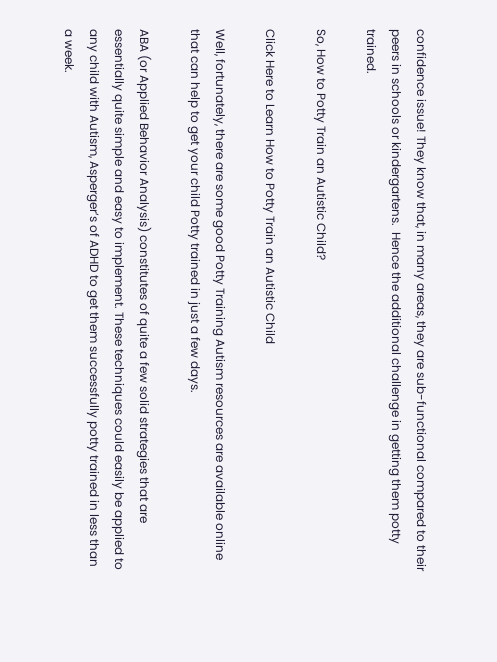confidence issue! They know that, in many areas, they are sub-functional compared to their peers in schools or kindergartens.  Hence the additional challenge in getting them potty trained.

So, How to Potty Train an Autistic Child?

Click Here to Learn How to Potty Train an Autistic Child

Well, fortunately, there are some good Potty Training Autism resources are available online that can help to get your child Potty trained in just a few days.

ABA (or Applied Behavior Analysis) constitutes of quite a few solid strategies that are essentially quite simple and easy to implement. These techniques could easily be applied to any child with Autism, Asperger’s of ADHD to get them successfully potty trained in less than a week.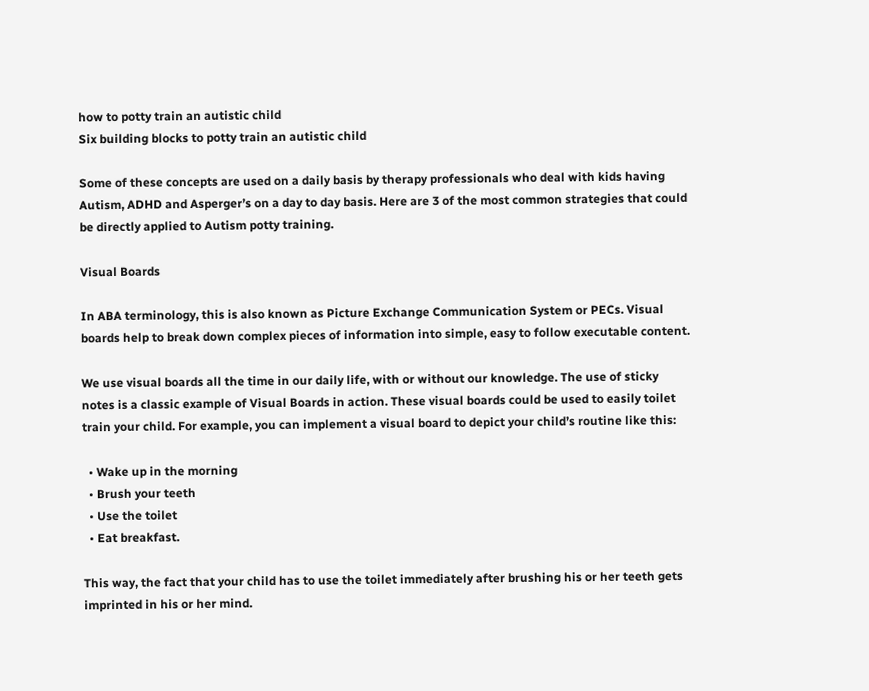how to potty train an autistic child
Six building blocks to potty train an autistic child

Some of these concepts are used on a daily basis by therapy professionals who deal with kids having Autism, ADHD and Asperger’s on a day to day basis. Here are 3 of the most common strategies that could be directly applied to Autism potty training.

Visual Boards

In ABA terminology, this is also known as Picture Exchange Communication System or PECs. Visual boards help to break down complex pieces of information into simple, easy to follow executable content.

We use visual boards all the time in our daily life, with or without our knowledge. The use of sticky notes is a classic example of Visual Boards in action. These visual boards could be used to easily toilet train your child. For example, you can implement a visual board to depict your child’s routine like this:

  • Wake up in the morning
  • Brush your teeth
  • Use the toilet
  • Eat breakfast.

This way, the fact that your child has to use the toilet immediately after brushing his or her teeth gets imprinted in his or her mind.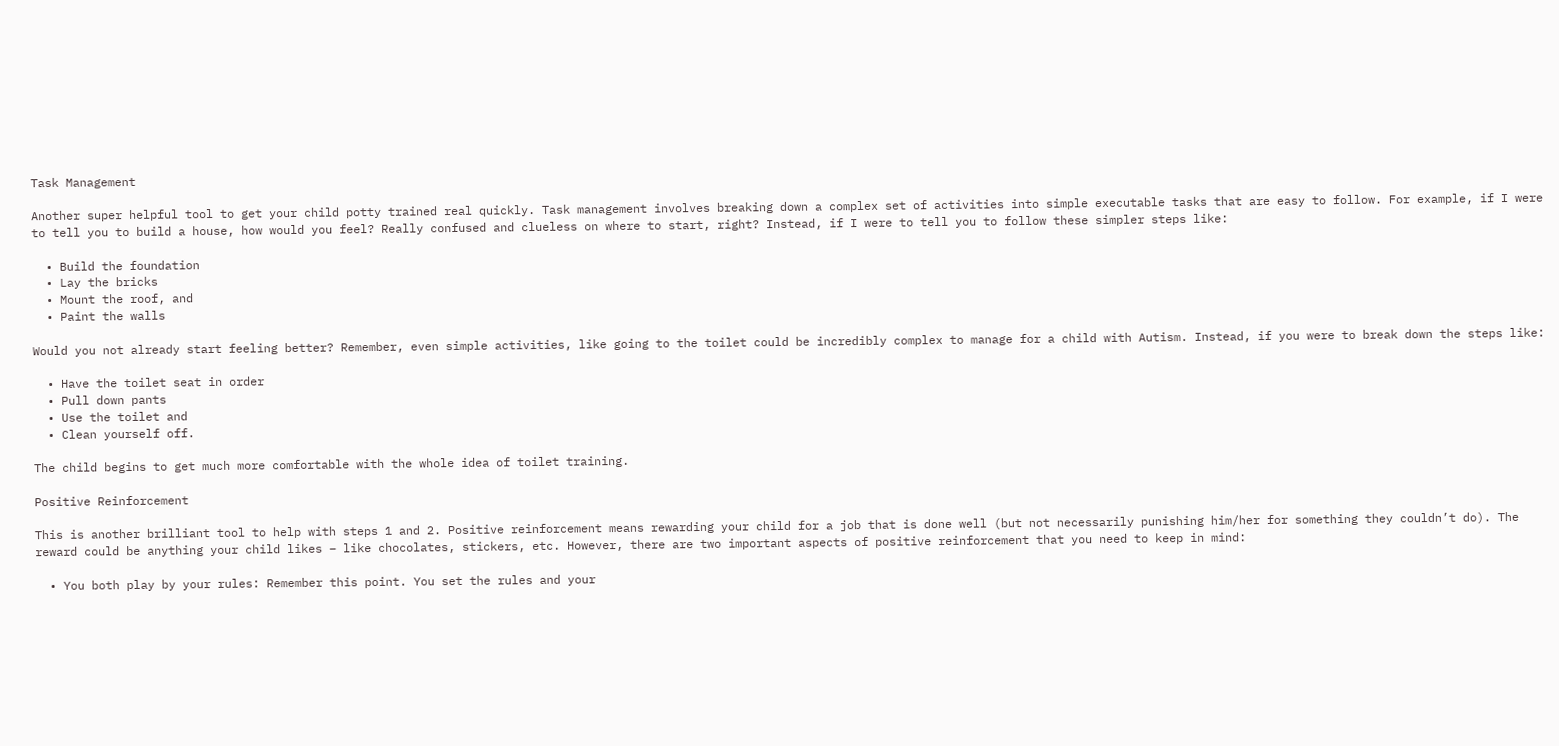Task Management

Another super helpful tool to get your child potty trained real quickly. Task management involves breaking down a complex set of activities into simple executable tasks that are easy to follow. For example, if I were to tell you to build a house, how would you feel? Really confused and clueless on where to start, right? Instead, if I were to tell you to follow these simpler steps like:

  • Build the foundation
  • Lay the bricks
  • Mount the roof, and
  • Paint the walls

Would you not already start feeling better? Remember, even simple activities, like going to the toilet could be incredibly complex to manage for a child with Autism. Instead, if you were to break down the steps like:

  • Have the toilet seat in order
  • Pull down pants
  • Use the toilet and
  • Clean yourself off.

The child begins to get much more comfortable with the whole idea of toilet training.

Positive Reinforcement

This is another brilliant tool to help with steps 1 and 2. Positive reinforcement means rewarding your child for a job that is done well (but not necessarily punishing him/her for something they couldn’t do). The reward could be anything your child likes – like chocolates, stickers, etc. However, there are two important aspects of positive reinforcement that you need to keep in mind:

  • You both play by your rules: Remember this point. You set the rules and your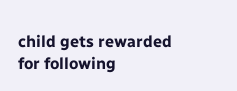child gets rewarded for following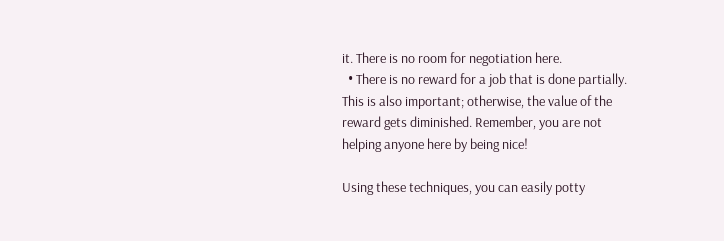it. There is no room for negotiation here.
  • There is no reward for a job that is done partially. This is also important; otherwise, the value of the reward gets diminished. Remember, you are not helping anyone here by being nice!

Using these techniques, you can easily potty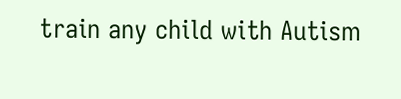train any child with Autism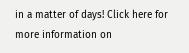in a matter of days! Click here for more information on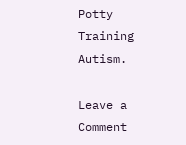Potty Training Autism.

Leave a Comment